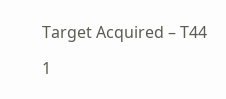Target Acquired – T44

1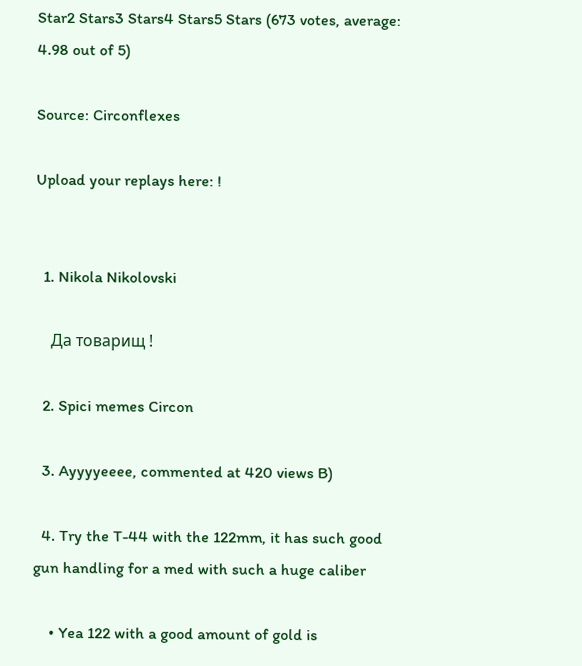Star2 Stars3 Stars4 Stars5 Stars (673 votes, average: 4.98 out of 5)

Source: Circonflexes

Upload your replays here: !


  1. Nikola Nikolovski

    Да товарищ !

  2. Spici memes Circon

  3. Ayyyyeeee, commented at 420 views B)

  4. Try the T-44 with the 122mm, it has such good gun handling for a med with such a huge caliber

    • Yea 122 with a good amount of gold is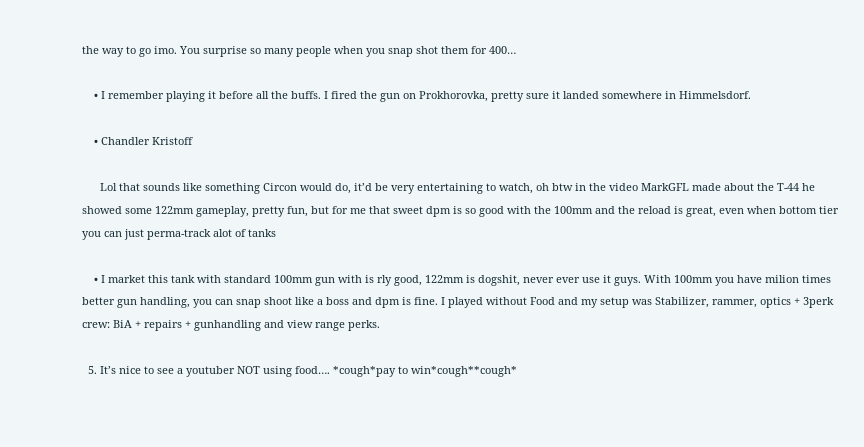the way to go imo. You surprise so many people when you snap shot them for 400…

    • I remember playing it before all the buffs. I fired the gun on Prokhorovka, pretty sure it landed somewhere in Himmelsdorf.

    • Chandler Kristoff

      Lol that sounds like something Circon would do, it’d be very entertaining to watch, oh btw in the video MarkGFL made about the T-44 he showed some 122mm gameplay, pretty fun, but for me that sweet dpm is so good with the 100mm and the reload is great, even when bottom tier you can just perma-track alot of tanks

    • I market this tank with standard 100mm gun with is rly good, 122mm is dogshit, never ever use it guys. With 100mm you have milion times better gun handling, you can snap shoot like a boss and dpm is fine. I played without Food and my setup was Stabilizer, rammer, optics + 3perk crew: BiA + repairs + gunhandling and view range perks.

  5. It’s nice to see a youtuber NOT using food…. *cough*pay to win*cough**cough*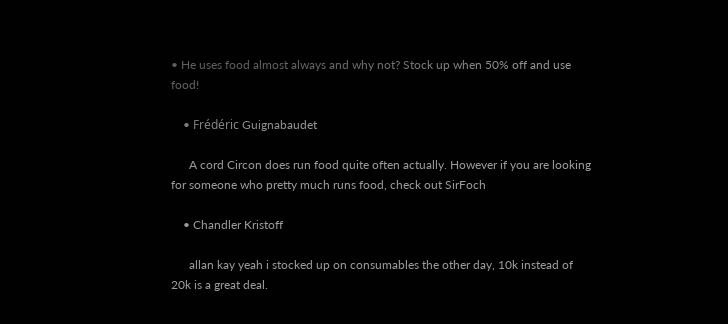• He uses food almost always and why not? Stock up when 50% off and use food!

    • Frédéric Guignabaudet

      A cord Circon does run food quite often actually. However if you are looking for someone who pretty much runs food, check out SirFoch

    • Chandler Kristoff

      allan kay yeah i stocked up on consumables the other day, 10k instead of 20k is a great deal.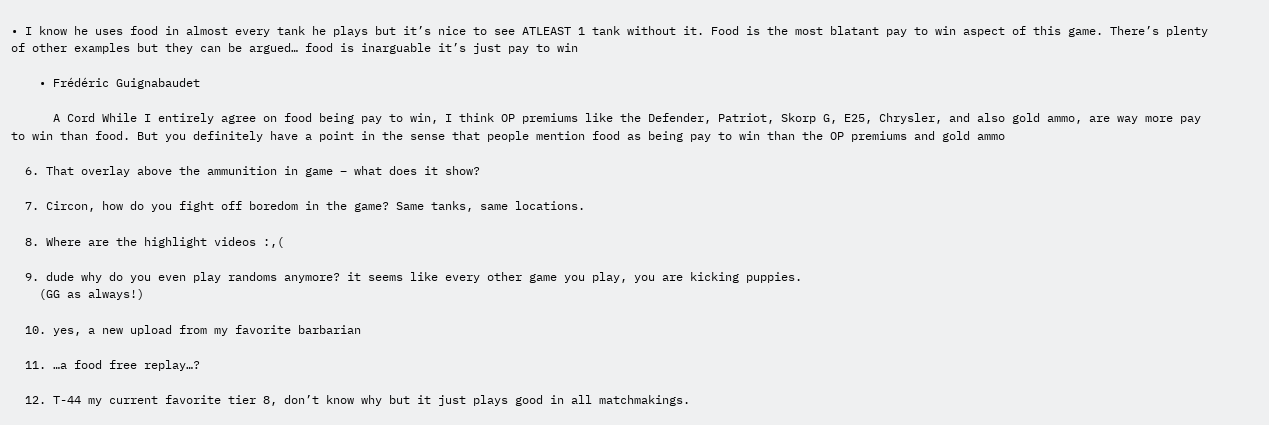• I know he uses food in almost every tank he plays but it’s nice to see ATLEAST 1 tank without it. Food is the most blatant pay to win aspect of this game. There’s plenty of other examples but they can be argued… food is inarguable it’s just pay to win

    • Frédéric Guignabaudet

      A Cord While I entirely agree on food being pay to win, I think OP premiums like the Defender, Patriot, Skorp G, E25, Chrysler, and also gold ammo, are way more pay to win than food. But you definitely have a point in the sense that people mention food as being pay to win than the OP premiums and gold ammo

  6. That overlay above the ammunition in game – what does it show?

  7. Circon, how do you fight off boredom in the game? Same tanks, same locations.

  8. Where are the highlight videos :,(

  9. dude why do you even play randoms anymore? it seems like every other game you play, you are kicking puppies.
    (GG as always!)

  10. yes, a new upload from my favorite barbarian

  11. …a food free replay…?

  12. T-44 my current favorite tier 8, don’t know why but it just plays good in all matchmakings.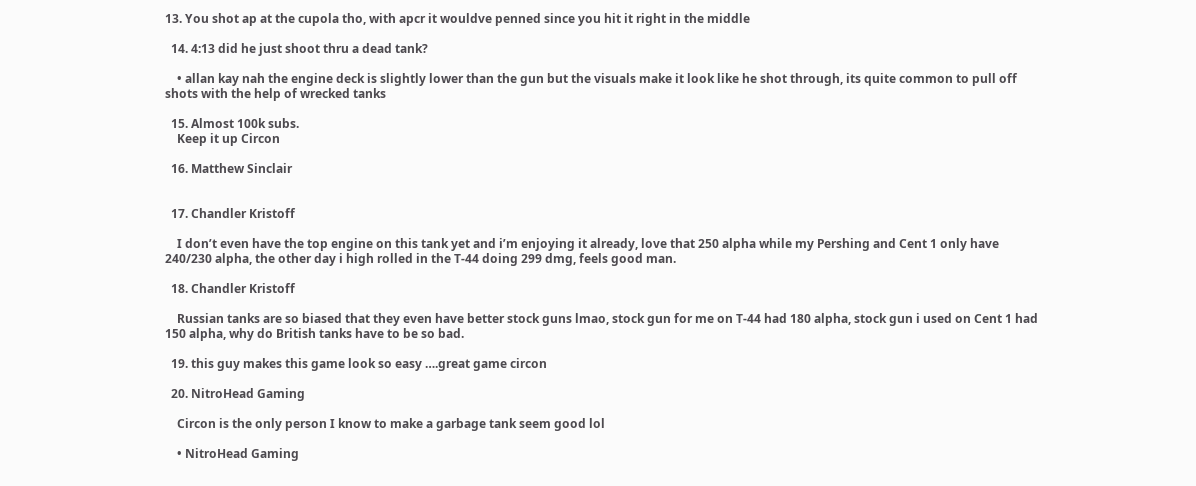13. You shot ap at the cupola tho, with apcr it wouldve penned since you hit it right in the middle

  14. 4:13 did he just shoot thru a dead tank?

    • allan kay nah the engine deck is slightly lower than the gun but the visuals make it look like he shot through, its quite common to pull off shots with the help of wrecked tanks

  15. Almost 100k subs.
    Keep it up Circon

  16. Matthew Sinclair


  17. Chandler Kristoff

    I don’t even have the top engine on this tank yet and i’m enjoying it already, love that 250 alpha while my Pershing and Cent 1 only have 240/230 alpha, the other day i high rolled in the T-44 doing 299 dmg, feels good man.

  18. Chandler Kristoff

    Russian tanks are so biased that they even have better stock guns lmao, stock gun for me on T-44 had 180 alpha, stock gun i used on Cent 1 had 150 alpha, why do British tanks have to be so bad.

  19. this guy makes this game look so easy ….great game circon

  20. NitroHead Gaming

    Circon is the only person I know to make a garbage tank seem good lol

    • NitroHead Gaming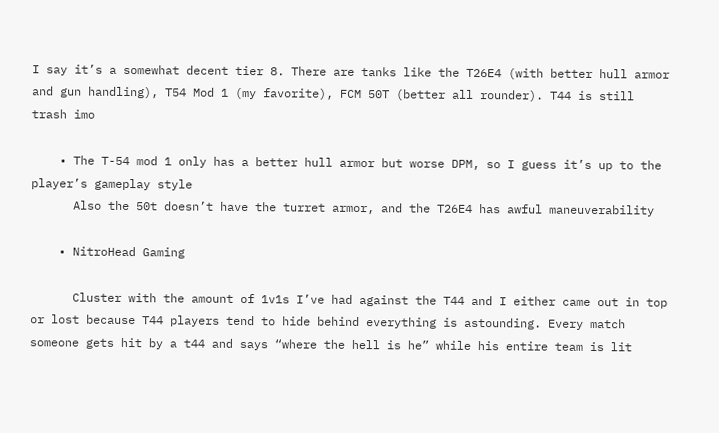I say it’s a somewhat decent tier 8. There are tanks like the T26E4 (with better hull armor and gun handling), T54 Mod 1 (my favorite), FCM 50T (better all rounder). T44 is still trash imo

    • The T-54 mod 1 only has a better hull armor but worse DPM, so I guess it’s up to the player’s gameplay style
      Also the 50t doesn’t have the turret armor, and the T26E4 has awful maneuverability

    • NitroHead Gaming

      Cluster with the amount of 1v1s I’ve had against the T44 and I either came out in top or lost because T44 players tend to hide behind everything is astounding. Every match someone gets hit by a t44 and says “where the hell is he” while his entire team is lit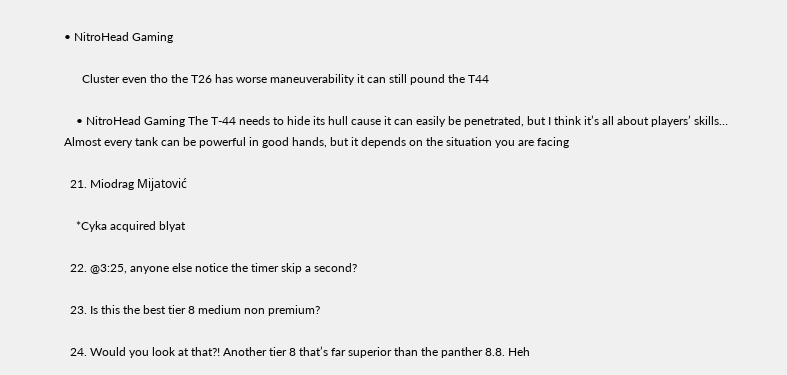• NitroHead Gaming

      Cluster even tho the T26 has worse maneuverability it can still pound the T44

    • NitroHead Gaming The T-44 needs to hide its hull cause it can easily be penetrated, but I think it’s all about players’ skills… Almost every tank can be powerful in good hands, but it depends on the situation you are facing

  21. Miodrag Mijatović

    *Cyka acquired blyat

  22. @3:25, anyone else notice the timer skip a second?

  23. Is this the best tier 8 medium non premium?

  24. Would you look at that?! Another tier 8 that’s far superior than the panther 8.8. Heh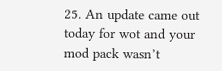25. An update came out today for wot and your mod pack wasn’t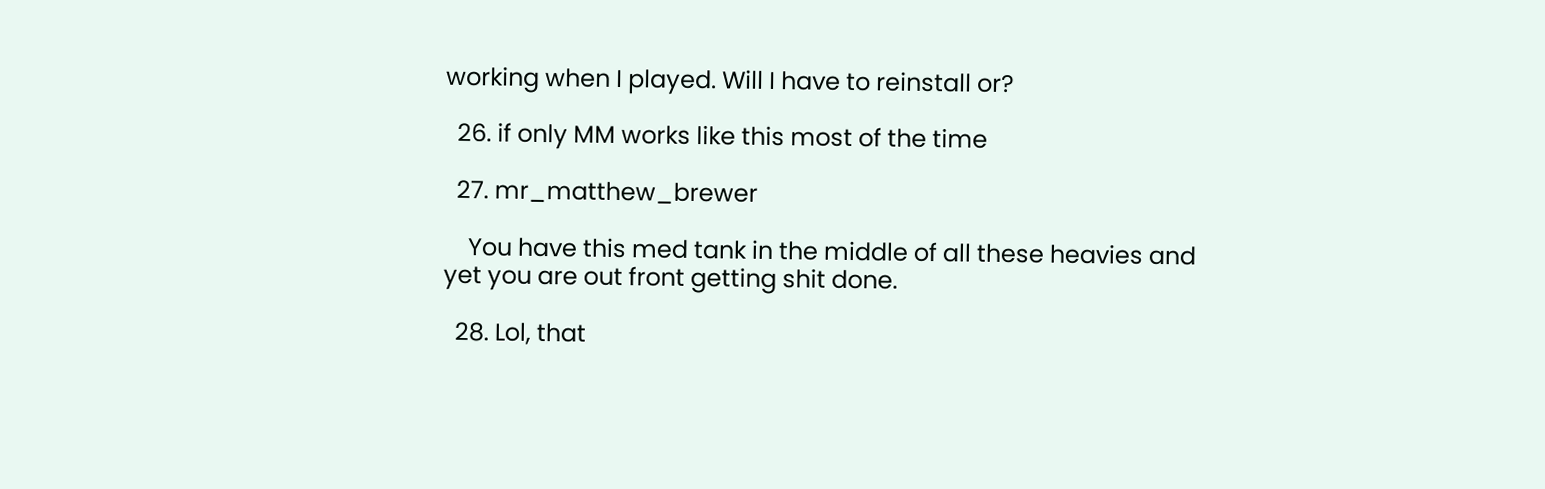working when I played. Will I have to reinstall or?

  26. if only MM works like this most of the time

  27. mr_matthew_brewer

    You have this med tank in the middle of all these heavies and yet you are out front getting shit done.

  28. Lol, that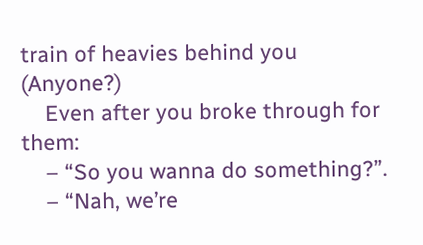train of heavies behind you (Anyone?)
    Even after you broke through for them:
    – “So you wanna do something?”.
    – “Nah, we’re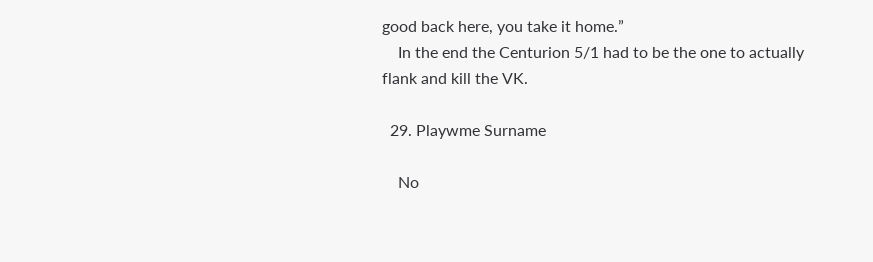good back here, you take it home.”
    In the end the Centurion 5/1 had to be the one to actually flank and kill the VK.

  29. Playwme Surname

    No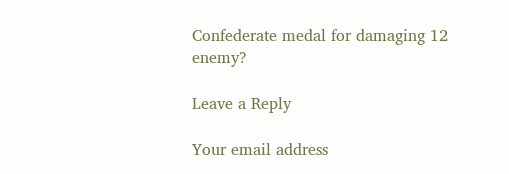Confederate medal for damaging 12 enemy?

Leave a Reply

Your email address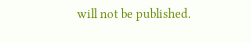will not be published.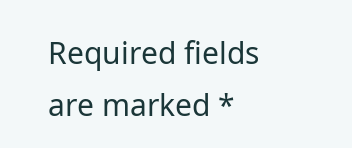Required fields are marked *